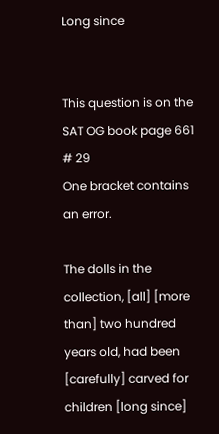Long since


This question is on the SAT OG book page 661 # 29
One bracket contains an error.

The dolls in the collection, [all] [more than] two hundred years old, had been [carefully] carved for children [long since]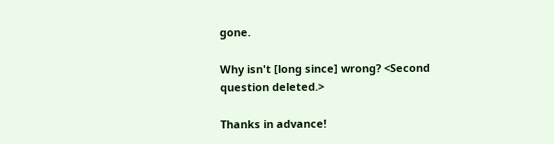gone.

Why isn't [long since] wrong? <Second question deleted.>

Thanks in advance!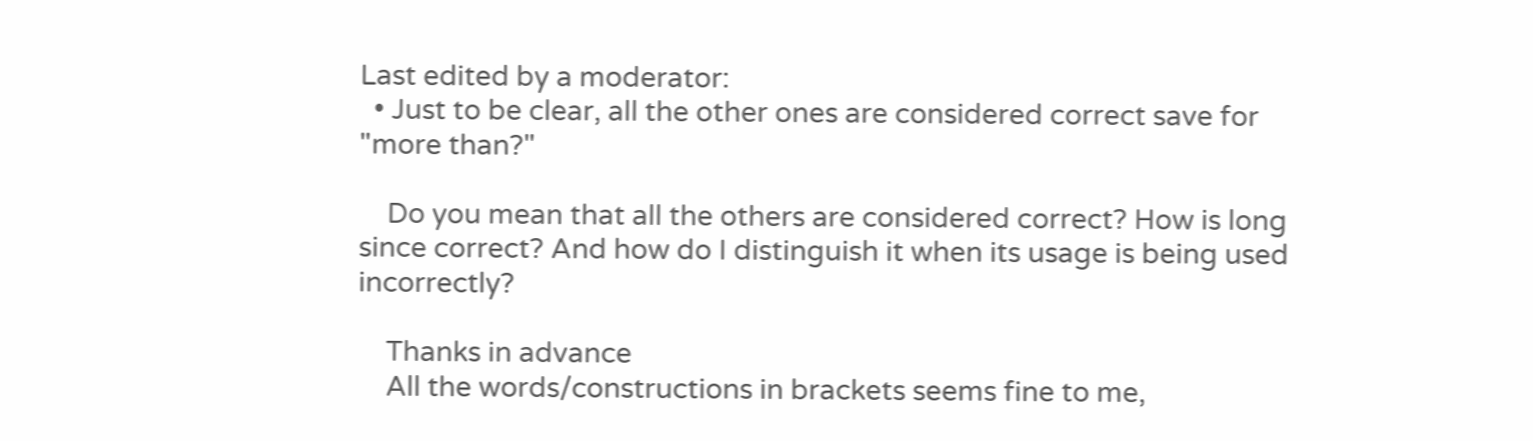Last edited by a moderator:
  • Just to be clear, all the other ones are considered correct save for "more than?"

    Do you mean that all the others are considered correct? How is long since correct? And how do I distinguish it when its usage is being used incorrectly?

    Thanks in advance
    All the words/constructions in brackets seems fine to me,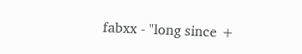fabxx - "long since +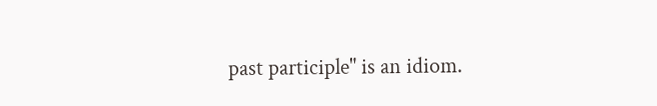past participle" is an idiom.